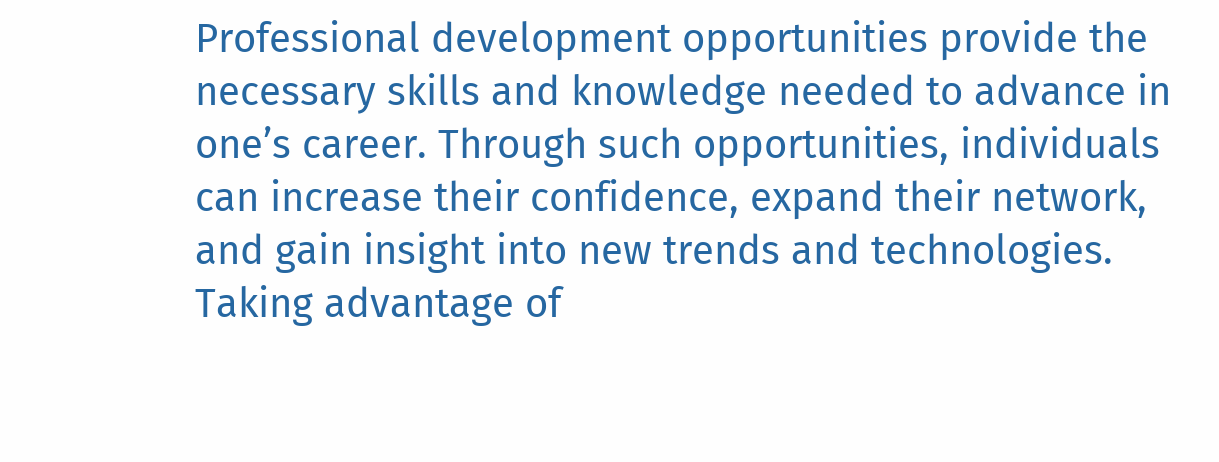Professional development opportunities provide the necessary skills and knowledge needed to advance in one’s career. Through such opportunities, individuals can increase their confidence, expand their network, and gain insight into new trends and technologies. Taking advantage of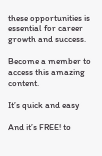these opportunities is essential for career growth and success.

Become a member to access this amazing content.

It’s quick and easy

And it’s FREE! to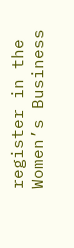register in the Women’s Business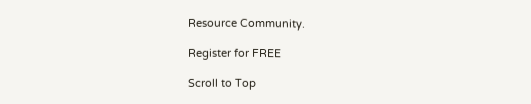Resource Community.

Register for FREE

Scroll to Top